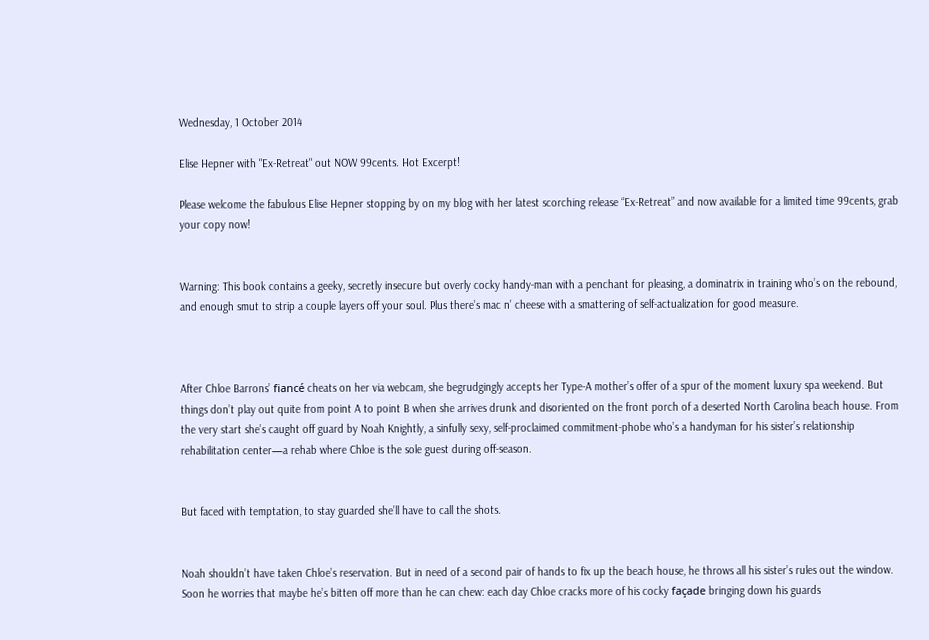Wednesday, 1 October 2014

Elise Hepner with "Ex-Retreat" out NOW 99cents. Hot Excerpt!

Please welcome the fabulous Elise Hepner stopping by on my blog with her latest scorching release “Ex-Retreat” and now available for a limited time 99cents, grab your copy now!


Warning: This book contains a geeky, secretly insecure but overly cocky handy-man with a penchant for pleasing, a dominatrix in training who’s on the rebound, and enough smut to strip a couple layers off your soul. Plus there’s mac n’ cheese with a smattering of self-actualization for good measure.



After Chloe Barrons’ fiancé cheats on her via webcam, she begrudgingly accepts her Type-A mother’s offer of a spur of the moment luxury spa weekend. But things don’t play out quite from point A to point B when she arrives drunk and disoriented on the front porch of a deserted North Carolina beach house. From the very start she’s caught off guard by Noah Knightly, a sinfully sexy, self-proclaimed commitment-phobe who’s a handyman for his sister’s relationship rehabilitation center—a rehab where Chloe is the sole guest during off-season.


But faced with temptation, to stay guarded she’ll have to call the shots.


Noah shouldn’t have taken Chloe’s reservation. But in need of a second pair of hands to fix up the beach house, he throws all his sister’s rules out the window. Soon he worries that maybe he’s bitten off more than he can chew: each day Chloe cracks more of his cocky façade bringing down his guards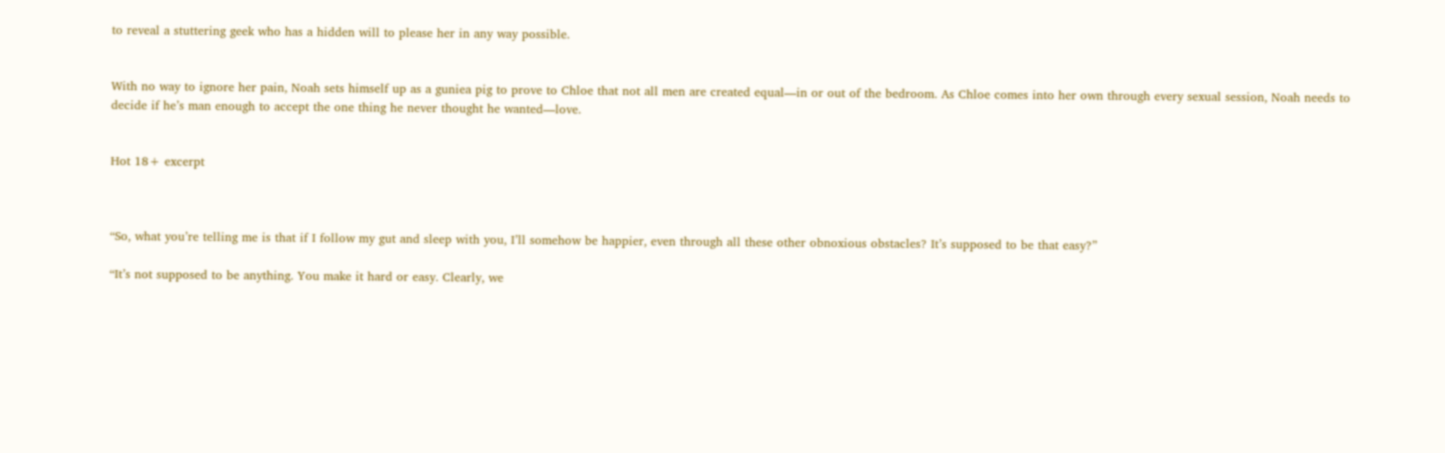to reveal a stuttering geek who has a hidden will to please her in any way possible.


With no way to ignore her pain, Noah sets himself up as a guniea pig to prove to Chloe that not all men are created equal—in or out of the bedroom. As Chloe comes into her own through every sexual session, Noah needs to decide if he’s man enough to accept the one thing he never thought he wanted—love.


Hot 18+ excerpt



“So, what you’re telling me is that if I follow my gut and sleep with you, I’ll somehow be happier, even through all these other obnoxious obstacles? It’s supposed to be that easy?”

“It’s not supposed to be anything. You make it hard or easy. Clearly, we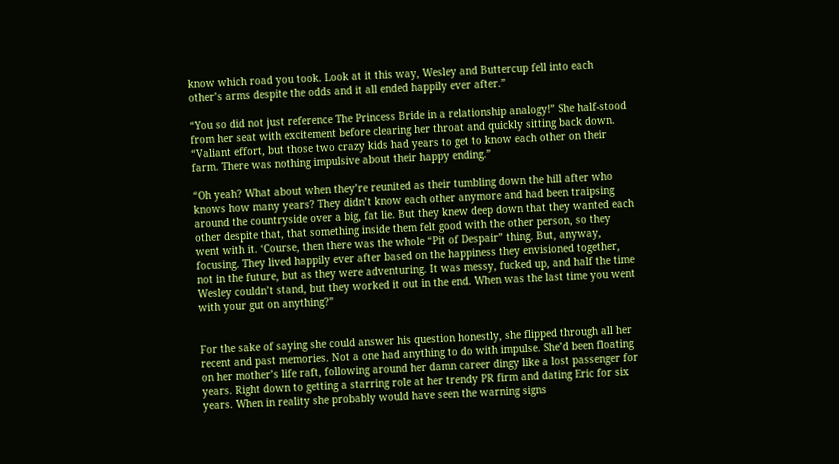know which road you took. Look at it this way, Wesley and Buttercup fell into each other’s arms despite the odds and it all ended happily ever after.”

“You so did not just reference The Princess Bride in a relationship analogy!” She half-stood from her seat with excitement before clearing her throat and quickly sitting back down. “Valiant effort, but those two crazy kids had years to get to know each other on their farm. There was nothing impulsive about their happy ending.”

“Oh yeah? What about when they’re reunited as their tumbling down the hill after who knows how many years? They didn’t know each other anymore and had been traipsing around the countryside over a big, fat lie. But they knew deep down that they wanted each other despite that, that something inside them felt good with the other person, so they went with it. ‘Course, then there was the whole “Pit of Despair” thing. But, anyway, focusing. They lived happily ever after based on the happiness they envisioned together, not in the future, but as they were adventuring. It was messy, fucked up, and half the time Wesley couldn’t stand, but they worked it out in the end. When was the last time you went with your gut on anything?”


For the sake of saying she could answer his question honestly, she flipped through all her recent and past memories. Not a one had anything to do with impulse. She’d been floating on her mother’s life raft, following around her damn career dingy like a lost passenger for years. Right down to getting a starring role at her trendy PR firm and dating Eric for six years. When in reality she probably would have seen the warning signs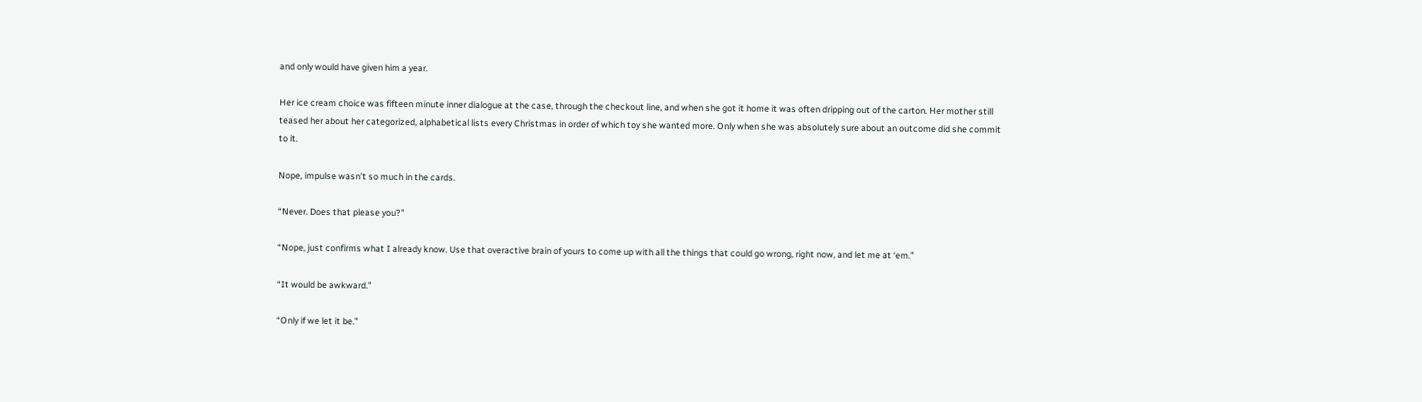and only would have given him a year.

Her ice cream choice was fifteen minute inner dialogue at the case, through the checkout line, and when she got it home it was often dripping out of the carton. Her mother still teased her about her categorized, alphabetical lists every Christmas in order of which toy she wanted more. Only when she was absolutely sure about an outcome did she commit to it.

Nope, impulse wasn’t so much in the cards.

“Never. Does that please you?”

“Nope, just confirms what I already know. Use that overactive brain of yours to come up with all the things that could go wrong, right now, and let me at ‘em.”

“It would be awkward.”

“Only if we let it be.”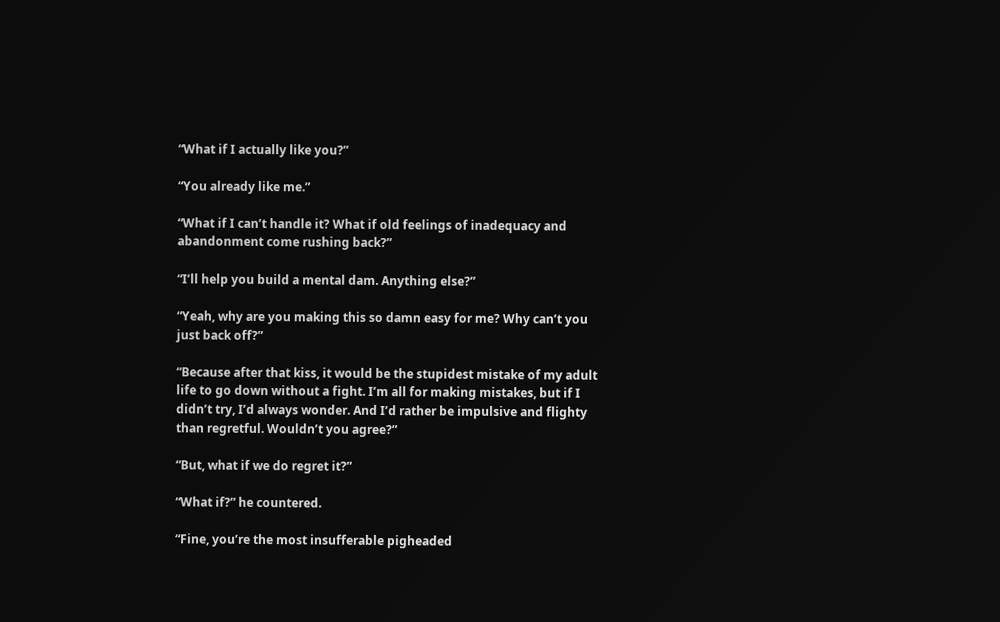“What if I actually like you?”

“You already like me.”

“What if I can’t handle it? What if old feelings of inadequacy and abandonment come rushing back?”

“I’ll help you build a mental dam. Anything else?”

“Yeah, why are you making this so damn easy for me? Why can’t you just back off?”

“Because after that kiss, it would be the stupidest mistake of my adult life to go down without a fight. I’m all for making mistakes, but if I didn’t try, I’d always wonder. And I’d rather be impulsive and flighty than regretful. Wouldn’t you agree?”

“But, what if we do regret it?”

“What if?” he countered.

“Fine, you’re the most insufferable pigheaded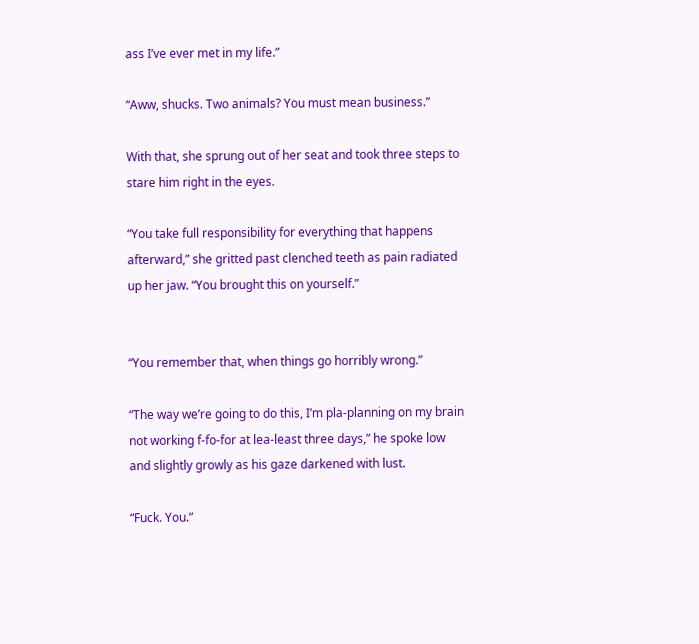ass I’ve ever met in my life.”

“Aww, shucks. Two animals? You must mean business.”

With that, she sprung out of her seat and took three steps to stare him right in the eyes.

“You take full responsibility for everything that happens afterward,” she gritted past clenched teeth as pain radiated up her jaw. “You brought this on yourself.”


“You remember that, when things go horribly wrong.”

“The way we’re going to do this, I’m pla-planning on my brain not working f-fo-for at lea-least three days,” he spoke low and slightly growly as his gaze darkened with lust.

“Fuck. You.”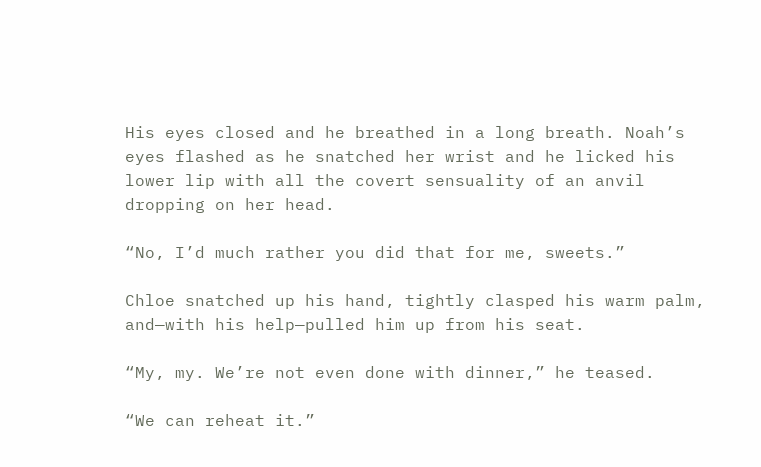His eyes closed and he breathed in a long breath. Noah’s eyes flashed as he snatched her wrist and he licked his lower lip with all the covert sensuality of an anvil dropping on her head.

“No, I’d much rather you did that for me, sweets.”

Chloe snatched up his hand, tightly clasped his warm palm, and—with his help—pulled him up from his seat.

“My, my. We’re not even done with dinner,” he teased.

“We can reheat it.”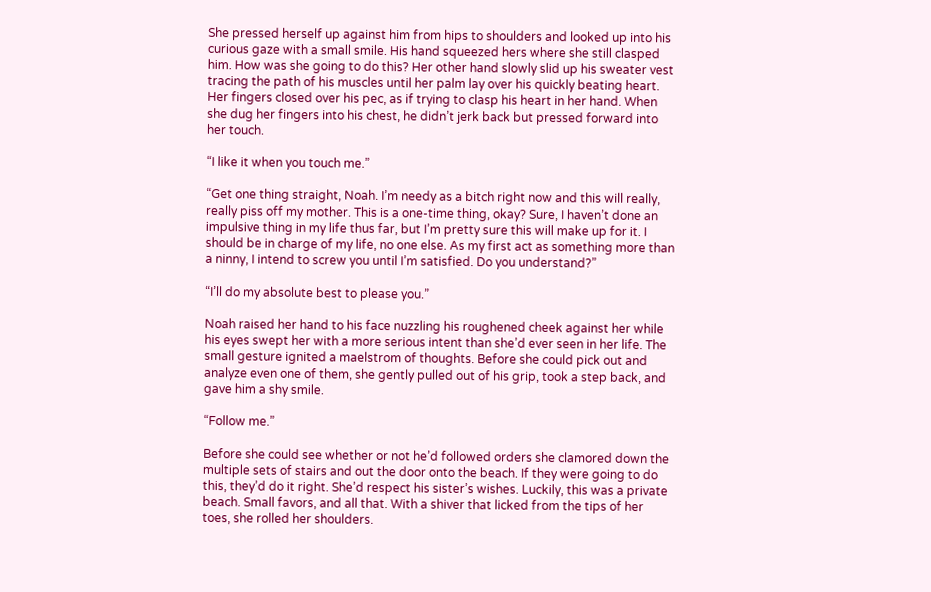She pressed herself up against him from hips to shoulders and looked up into his curious gaze with a small smile. His hand squeezed hers where she still clasped him. How was she going to do this? Her other hand slowly slid up his sweater vest tracing the path of his muscles until her palm lay over his quickly beating heart. Her fingers closed over his pec, as if trying to clasp his heart in her hand. When she dug her fingers into his chest, he didn’t jerk back but pressed forward into her touch.

“I like it when you touch me.”

“Get one thing straight, Noah. I’m needy as a bitch right now and this will really, really piss off my mother. This is a one-time thing, okay? Sure, I haven’t done an impulsive thing in my life thus far, but I’m pretty sure this will make up for it. I should be in charge of my life, no one else. As my first act as something more than a ninny, I intend to screw you until I’m satisfied. Do you understand?”

“I’ll do my absolute best to please you.”

Noah raised her hand to his face nuzzling his roughened cheek against her while his eyes swept her with a more serious intent than she’d ever seen in her life. The small gesture ignited a maelstrom of thoughts. Before she could pick out and analyze even one of them, she gently pulled out of his grip, took a step back, and gave him a shy smile.

“Follow me.”

Before she could see whether or not he’d followed orders she clamored down the multiple sets of stairs and out the door onto the beach. If they were going to do this, they’d do it right. She’d respect his sister’s wishes. Luckily, this was a private beach. Small favors, and all that. With a shiver that licked from the tips of her toes, she rolled her shoulders.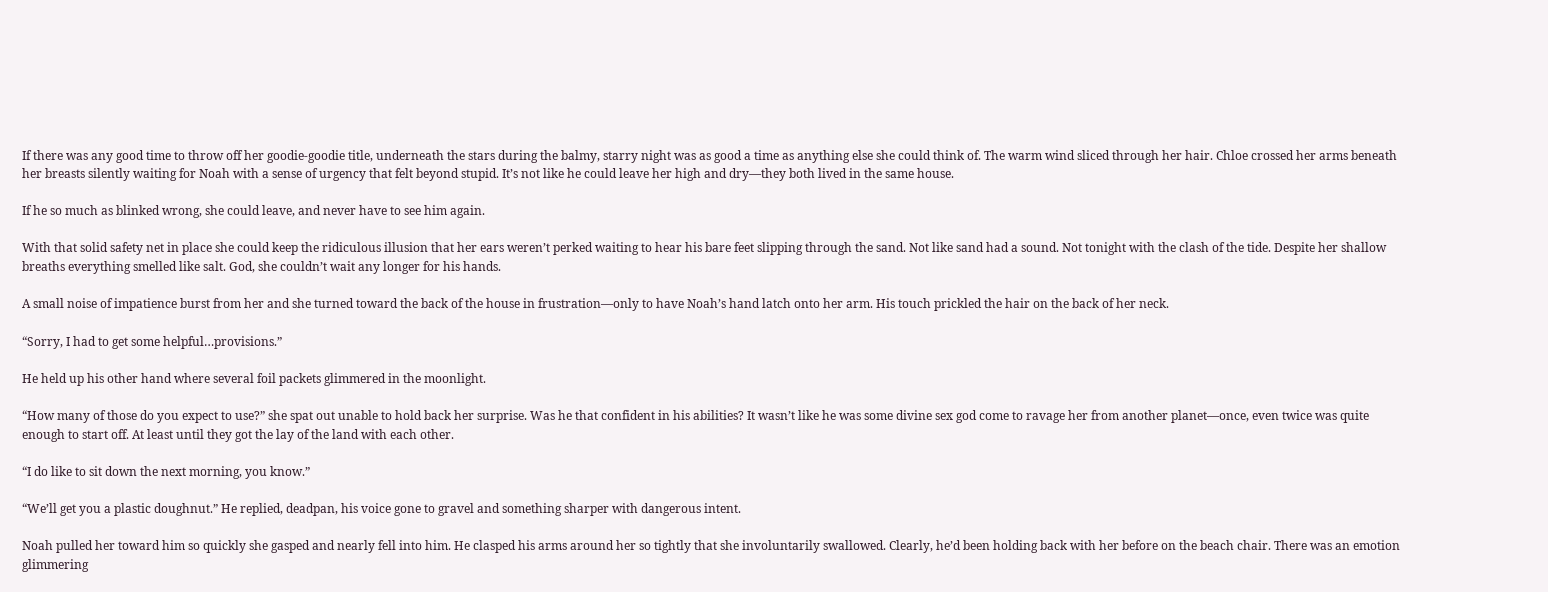If there was any good time to throw off her goodie-goodie title, underneath the stars during the balmy, starry night was as good a time as anything else she could think of. The warm wind sliced through her hair. Chloe crossed her arms beneath her breasts silently waiting for Noah with a sense of urgency that felt beyond stupid. It’s not like he could leave her high and dry—they both lived in the same house.

If he so much as blinked wrong, she could leave, and never have to see him again.

With that solid safety net in place she could keep the ridiculous illusion that her ears weren’t perked waiting to hear his bare feet slipping through the sand. Not like sand had a sound. Not tonight with the clash of the tide. Despite her shallow breaths everything smelled like salt. God, she couldn’t wait any longer for his hands.

A small noise of impatience burst from her and she turned toward the back of the house in frustration—only to have Noah’s hand latch onto her arm. His touch prickled the hair on the back of her neck.

“Sorry, I had to get some helpful…provisions.”

He held up his other hand where several foil packets glimmered in the moonlight.

“How many of those do you expect to use?” she spat out unable to hold back her surprise. Was he that confident in his abilities? It wasn’t like he was some divine sex god come to ravage her from another planet—once, even twice was quite enough to start off. At least until they got the lay of the land with each other.

“I do like to sit down the next morning, you know.”

“We’ll get you a plastic doughnut.” He replied, deadpan, his voice gone to gravel and something sharper with dangerous intent.

Noah pulled her toward him so quickly she gasped and nearly fell into him. He clasped his arms around her so tightly that she involuntarily swallowed. Clearly, he’d been holding back with her before on the beach chair. There was an emotion glimmering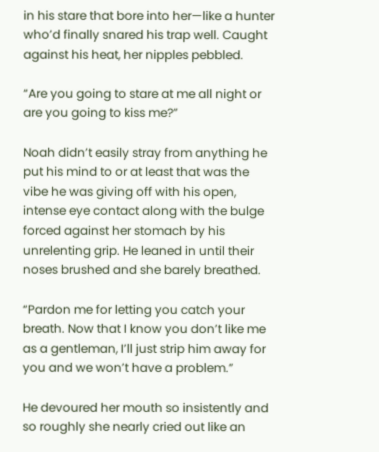in his stare that bore into her—like a hunter who’d finally snared his trap well. Caught against his heat, her nipples pebbled.

“Are you going to stare at me all night or are you going to kiss me?”

Noah didn’t easily stray from anything he put his mind to or at least that was the vibe he was giving off with his open, intense eye contact along with the bulge forced against her stomach by his unrelenting grip. He leaned in until their noses brushed and she barely breathed.

“Pardon me for letting you catch your breath. Now that I know you don’t like me as a gentleman, I’ll just strip him away for you and we won’t have a problem.”

He devoured her mouth so insistently and so roughly she nearly cried out like an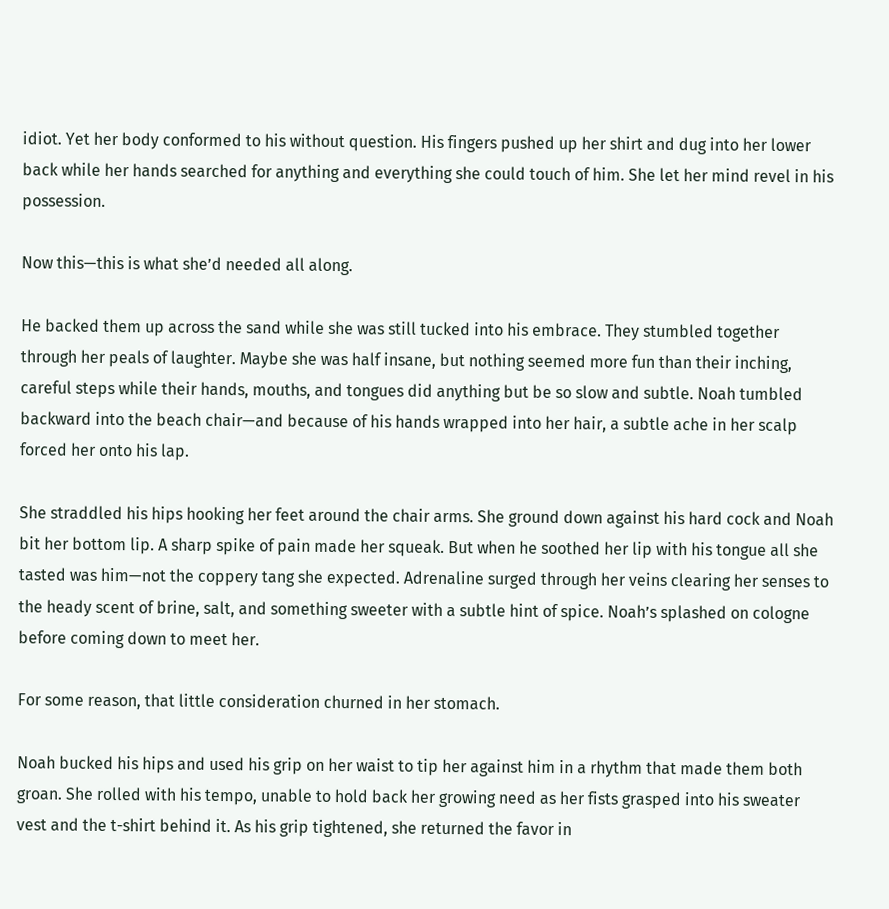idiot. Yet her body conformed to his without question. His fingers pushed up her shirt and dug into her lower back while her hands searched for anything and everything she could touch of him. She let her mind revel in his possession.

Now this—this is what she’d needed all along.

He backed them up across the sand while she was still tucked into his embrace. They stumbled together through her peals of laughter. Maybe she was half insane, but nothing seemed more fun than their inching, careful steps while their hands, mouths, and tongues did anything but be so slow and subtle. Noah tumbled backward into the beach chair—and because of his hands wrapped into her hair, a subtle ache in her scalp forced her onto his lap.

She straddled his hips hooking her feet around the chair arms. She ground down against his hard cock and Noah bit her bottom lip. A sharp spike of pain made her squeak. But when he soothed her lip with his tongue all she tasted was him—not the coppery tang she expected. Adrenaline surged through her veins clearing her senses to the heady scent of brine, salt, and something sweeter with a subtle hint of spice. Noah’s splashed on cologne before coming down to meet her.

For some reason, that little consideration churned in her stomach.

Noah bucked his hips and used his grip on her waist to tip her against him in a rhythm that made them both groan. She rolled with his tempo, unable to hold back her growing need as her fists grasped into his sweater vest and the t-shirt behind it. As his grip tightened, she returned the favor in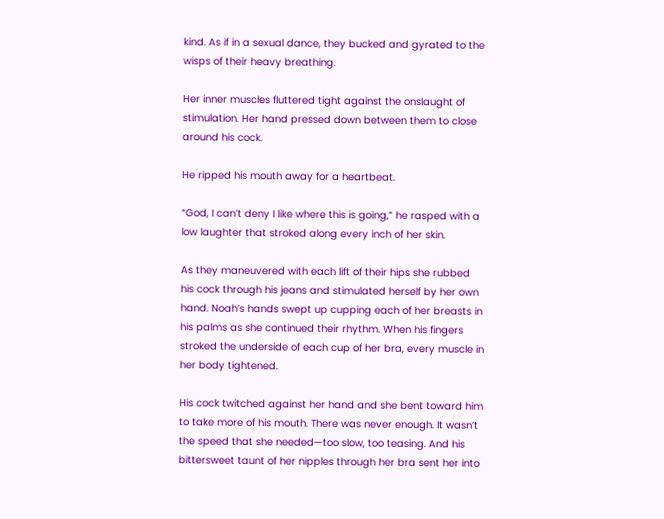kind. As if in a sexual dance, they bucked and gyrated to the wisps of their heavy breathing.

Her inner muscles fluttered tight against the onslaught of stimulation. Her hand pressed down between them to close around his cock.

He ripped his mouth away for a heartbeat.

“God, I can’t deny I like where this is going,” he rasped with a low laughter that stroked along every inch of her skin.

As they maneuvered with each lift of their hips she rubbed his cock through his jeans and stimulated herself by her own hand. Noah’s hands swept up cupping each of her breasts in his palms as she continued their rhythm. When his fingers stroked the underside of each cup of her bra, every muscle in her body tightened.

His cock twitched against her hand and she bent toward him to take more of his mouth. There was never enough. It wasn’t the speed that she needed—too slow, too teasing. And his bittersweet taunt of her nipples through her bra sent her into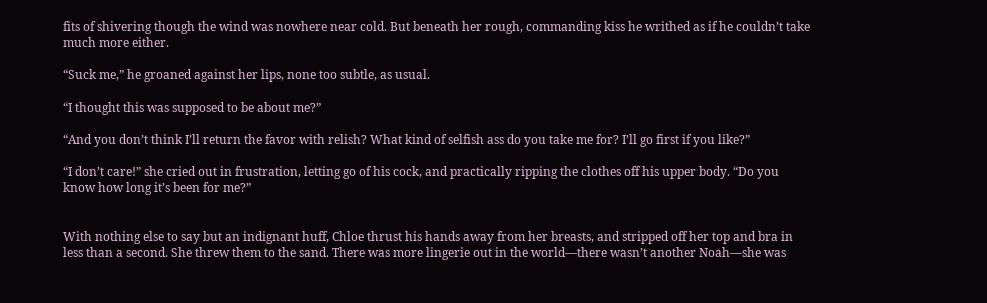fits of shivering though the wind was nowhere near cold. But beneath her rough, commanding kiss he writhed as if he couldn’t take much more either.

“Suck me,” he groaned against her lips, none too subtle, as usual.

“I thought this was supposed to be about me?”

“And you don’t think I’ll return the favor with relish? What kind of selfish ass do you take me for? I’ll go first if you like?”

“I don’t care!” she cried out in frustration, letting go of his cock, and practically ripping the clothes off his upper body. “Do you know how long it’s been for me?”


With nothing else to say but an indignant huff, Chloe thrust his hands away from her breasts, and stripped off her top and bra in less than a second. She threw them to the sand. There was more lingerie out in the world—there wasn’t another Noah—she was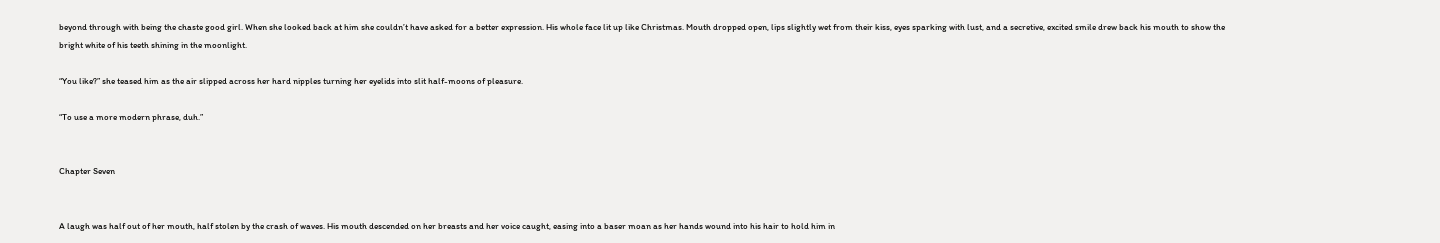beyond through with being the chaste good girl. When she looked back at him she couldn’t have asked for a better expression. His whole face lit up like Christmas. Mouth dropped open, lips slightly wet from their kiss, eyes sparking with lust, and a secretive, excited smile drew back his mouth to show the bright white of his teeth shining in the moonlight.

“You like?” she teased him as the air slipped across her hard nipples turning her eyelids into slit half-moons of pleasure.

“To use a more modern phrase, duh.”


Chapter Seven


A laugh was half out of her mouth, half stolen by the crash of waves. His mouth descended on her breasts and her voice caught, easing into a baser moan as her hands wound into his hair to hold him in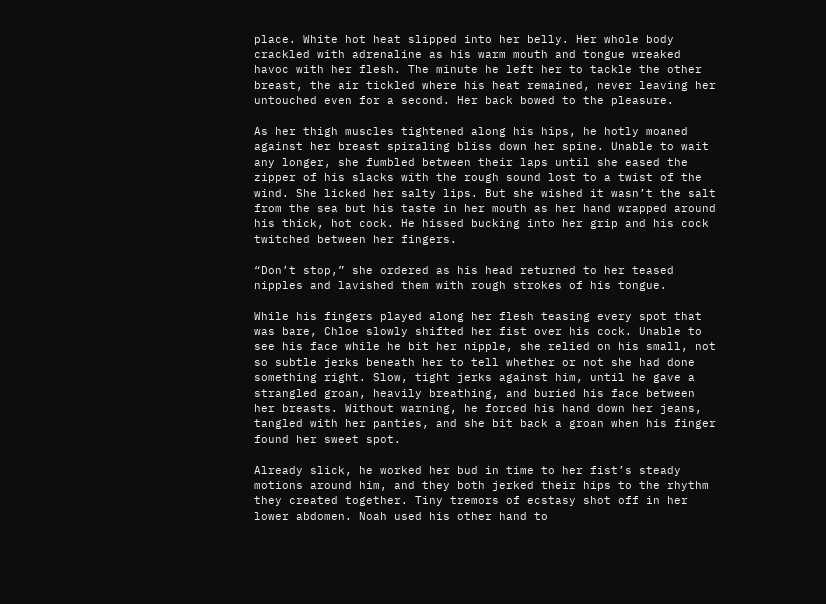place. White hot heat slipped into her belly. Her whole body crackled with adrenaline as his warm mouth and tongue wreaked havoc with her flesh. The minute he left her to tackle the other breast, the air tickled where his heat remained, never leaving her untouched even for a second. Her back bowed to the pleasure.

As her thigh muscles tightened along his hips, he hotly moaned against her breast spiraling bliss down her spine. Unable to wait any longer, she fumbled between their laps until she eased the zipper of his slacks with the rough sound lost to a twist of the wind. She licked her salty lips. But she wished it wasn’t the salt from the sea but his taste in her mouth as her hand wrapped around his thick, hot cock. He hissed bucking into her grip and his cock twitched between her fingers.

“Don’t stop,” she ordered as his head returned to her teased nipples and lavished them with rough strokes of his tongue.

While his fingers played along her flesh teasing every spot that was bare, Chloe slowly shifted her fist over his cock. Unable to see his face while he bit her nipple, she relied on his small, not so subtle jerks beneath her to tell whether or not she had done something right. Slow, tight jerks against him, until he gave a strangled groan, heavily breathing, and buried his face between her breasts. Without warning, he forced his hand down her jeans, tangled with her panties, and she bit back a groan when his finger found her sweet spot.

Already slick, he worked her bud in time to her fist’s steady motions around him, and they both jerked their hips to the rhythm they created together. Tiny tremors of ecstasy shot off in her lower abdomen. Noah used his other hand to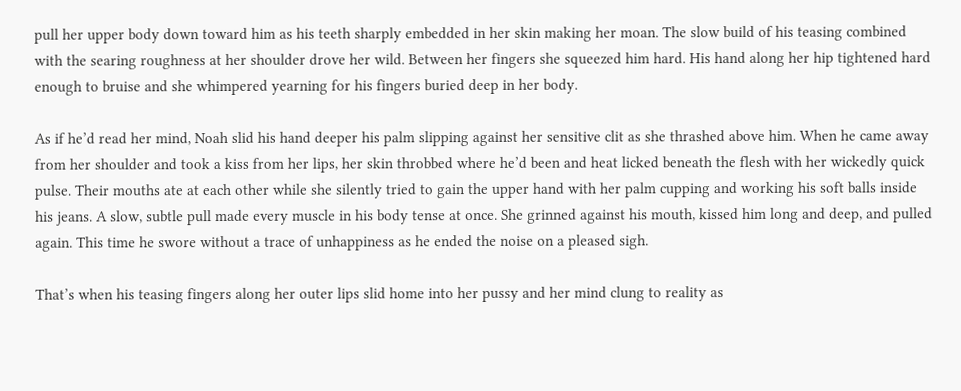pull her upper body down toward him as his teeth sharply embedded in her skin making her moan. The slow build of his teasing combined with the searing roughness at her shoulder drove her wild. Between her fingers she squeezed him hard. His hand along her hip tightened hard enough to bruise and she whimpered yearning for his fingers buried deep in her body.

As if he’d read her mind, Noah slid his hand deeper his palm slipping against her sensitive clit as she thrashed above him. When he came away from her shoulder and took a kiss from her lips, her skin throbbed where he’d been and heat licked beneath the flesh with her wickedly quick pulse. Their mouths ate at each other while she silently tried to gain the upper hand with her palm cupping and working his soft balls inside his jeans. A slow, subtle pull made every muscle in his body tense at once. She grinned against his mouth, kissed him long and deep, and pulled again. This time he swore without a trace of unhappiness as he ended the noise on a pleased sigh.

That’s when his teasing fingers along her outer lips slid home into her pussy and her mind clung to reality as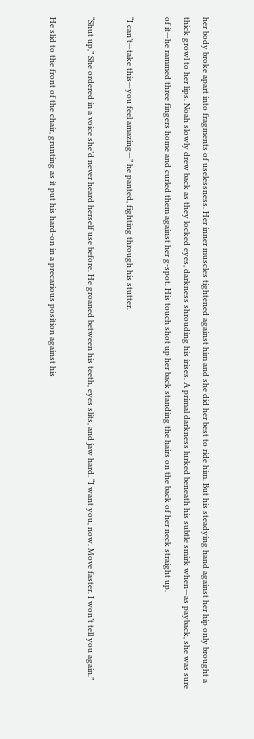her body broke apart into fragments of uselessness. Her inner muscles tightened against him and she did her best to ride him. But his steadying hand against her hip only brought a thick growl to her lips. Noah slowly drew back as they locked eyes, darkness shrouding his irises. A primal darkness lurked beneath his subtle smirk when—as payback, she was sure of it—he rammed three fingers home and curled them against her g-spot. His touch shot up her back standing the hairs on the back of her neck straight up.

“I can’t—take this—you feel amazing—” he panted, fighting through his stutter.

“Shut up,” She ordered in a voice she’d never heard herself use before. He groaned between his teeth, eyes slits, and jaw hard. “I want you, now. Move faster. I won’t tell you again.”

He slid to the front of the chair, grunting as it put his hard-on in a precarious position against his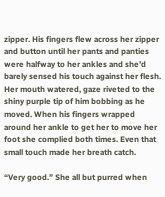zipper. His fingers flew across her zipper and button until her pants and panties were halfway to her ankles and she’d barely sensed his touch against her flesh. Her mouth watered, gaze riveted to the shiny purple tip of him bobbing as he moved. When his fingers wrapped around her ankle to get her to move her foot she complied both times. Even that small touch made her breath catch.

“Very good.” She all but purred when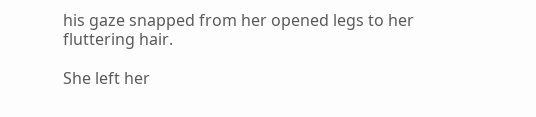his gaze snapped from her opened legs to her fluttering hair.

She left her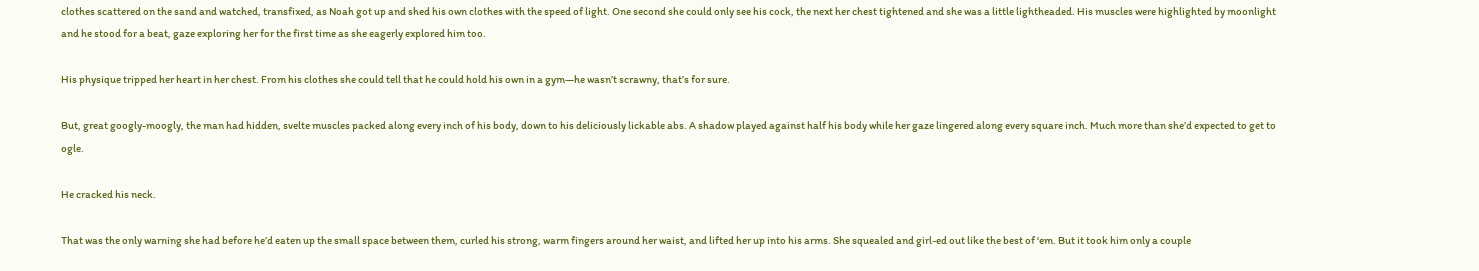clothes scattered on the sand and watched, transfixed, as Noah got up and shed his own clothes with the speed of light. One second she could only see his cock, the next her chest tightened and she was a little lightheaded. His muscles were highlighted by moonlight and he stood for a beat, gaze exploring her for the first time as she eagerly explored him too.

His physique tripped her heart in her chest. From his clothes she could tell that he could hold his own in a gym—he wasn’t scrawny, that’s for sure.

But, great googly-moogly, the man had hidden, svelte muscles packed along every inch of his body, down to his deliciously lickable abs. A shadow played against half his body while her gaze lingered along every square inch. Much more than she’d expected to get to ogle.

He cracked his neck.

That was the only warning she had before he’d eaten up the small space between them, curled his strong, warm fingers around her waist, and lifted her up into his arms. She squealed and girl-ed out like the best of ‘em. But it took him only a couple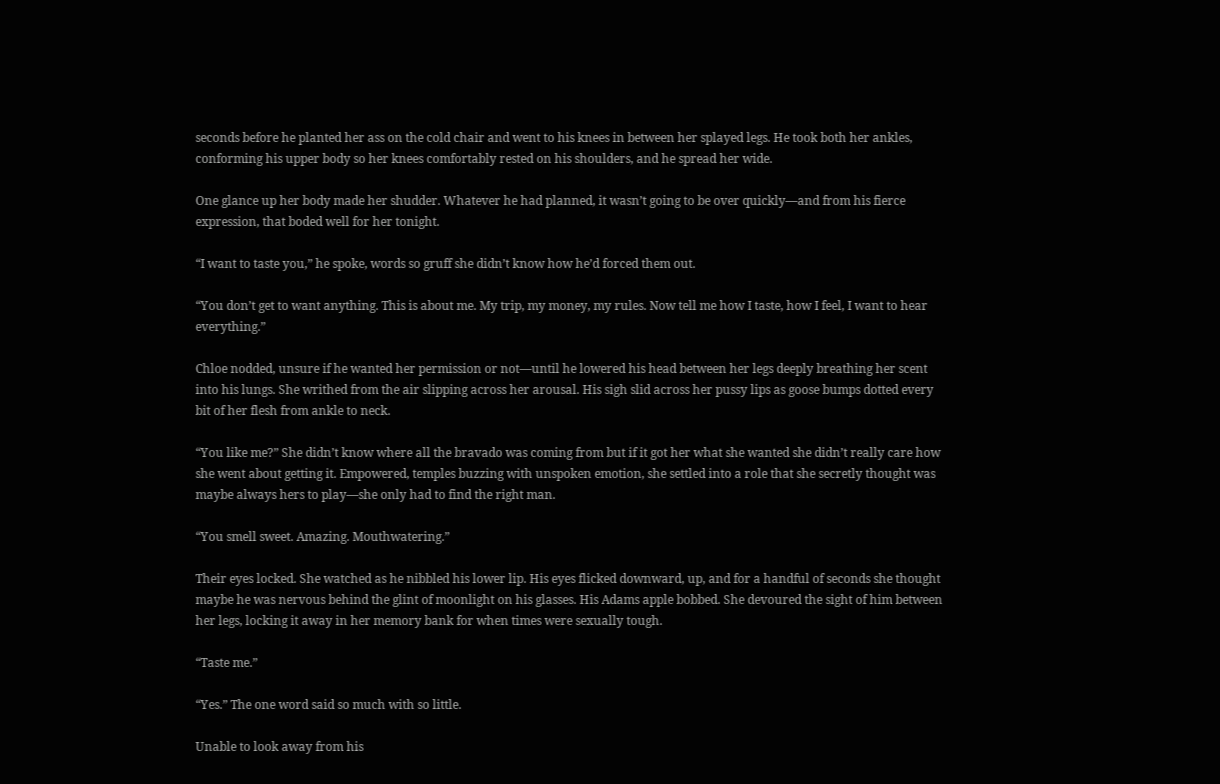seconds before he planted her ass on the cold chair and went to his knees in between her splayed legs. He took both her ankles, conforming his upper body so her knees comfortably rested on his shoulders, and he spread her wide.

One glance up her body made her shudder. Whatever he had planned, it wasn’t going to be over quickly—and from his fierce expression, that boded well for her tonight.

“I want to taste you,” he spoke, words so gruff she didn’t know how he’d forced them out.

“You don’t get to want anything. This is about me. My trip, my money, my rules. Now tell me how I taste, how I feel, I want to hear everything.”

Chloe nodded, unsure if he wanted her permission or not—until he lowered his head between her legs deeply breathing her scent into his lungs. She writhed from the air slipping across her arousal. His sigh slid across her pussy lips as goose bumps dotted every bit of her flesh from ankle to neck.

“You like me?” She didn’t know where all the bravado was coming from but if it got her what she wanted she didn’t really care how she went about getting it. Empowered, temples buzzing with unspoken emotion, she settled into a role that she secretly thought was maybe always hers to play—she only had to find the right man.

“You smell sweet. Amazing. Mouthwatering.”

Their eyes locked. She watched as he nibbled his lower lip. His eyes flicked downward, up, and for a handful of seconds she thought maybe he was nervous behind the glint of moonlight on his glasses. His Adams apple bobbed. She devoured the sight of him between her legs, locking it away in her memory bank for when times were sexually tough.

“Taste me.”

“Yes.” The one word said so much with so little.

Unable to look away from his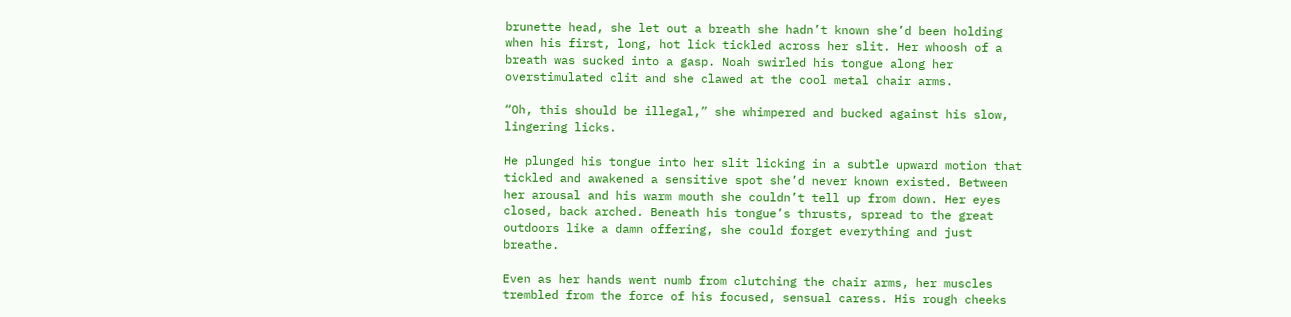brunette head, she let out a breath she hadn’t known she’d been holding when his first, long, hot lick tickled across her slit. Her whoosh of a breath was sucked into a gasp. Noah swirled his tongue along her overstimulated clit and she clawed at the cool metal chair arms.

“Oh, this should be illegal,” she whimpered and bucked against his slow, lingering licks.

He plunged his tongue into her slit licking in a subtle upward motion that tickled and awakened a sensitive spot she’d never known existed. Between her arousal and his warm mouth she couldn’t tell up from down. Her eyes closed, back arched. Beneath his tongue’s thrusts, spread to the great outdoors like a damn offering, she could forget everything and just breathe.

Even as her hands went numb from clutching the chair arms, her muscles trembled from the force of his focused, sensual caress. His rough cheeks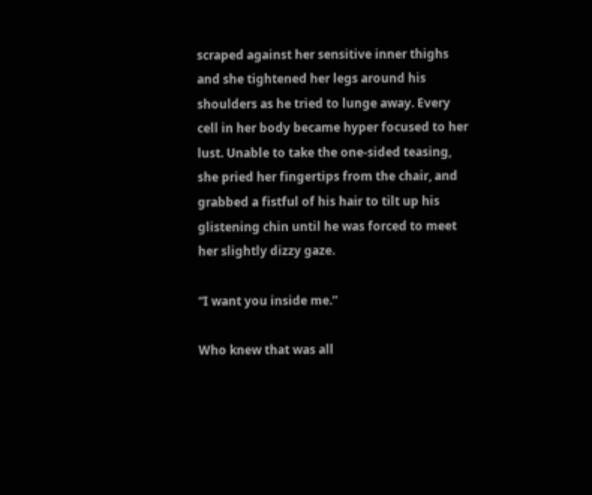scraped against her sensitive inner thighs and she tightened her legs around his shoulders as he tried to lunge away. Every cell in her body became hyper focused to her lust. Unable to take the one-sided teasing, she pried her fingertips from the chair, and grabbed a fistful of his hair to tilt up his glistening chin until he was forced to meet her slightly dizzy gaze.

“I want you inside me.”

Who knew that was all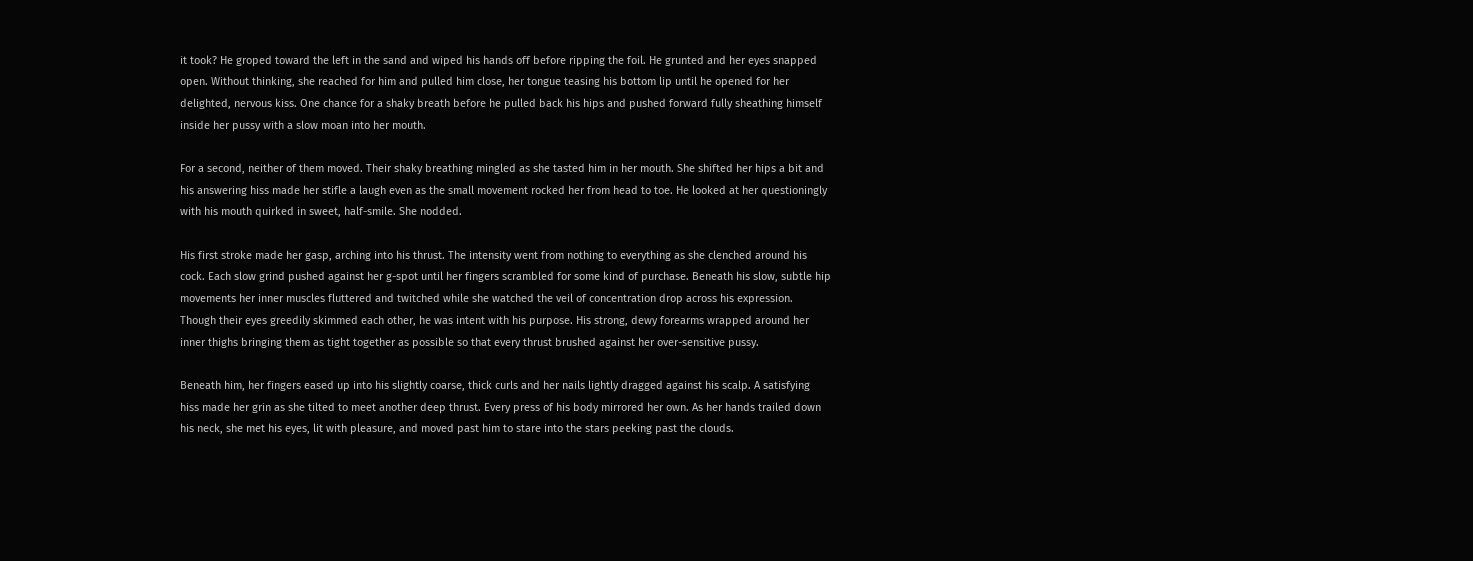it took? He groped toward the left in the sand and wiped his hands off before ripping the foil. He grunted and her eyes snapped open. Without thinking, she reached for him and pulled him close, her tongue teasing his bottom lip until he opened for her delighted, nervous kiss. One chance for a shaky breath before he pulled back his hips and pushed forward fully sheathing himself inside her pussy with a slow moan into her mouth.

For a second, neither of them moved. Their shaky breathing mingled as she tasted him in her mouth. She shifted her hips a bit and his answering hiss made her stifle a laugh even as the small movement rocked her from head to toe. He looked at her questioningly with his mouth quirked in sweet, half-smile. She nodded.

His first stroke made her gasp, arching into his thrust. The intensity went from nothing to everything as she clenched around his cock. Each slow grind pushed against her g-spot until her fingers scrambled for some kind of purchase. Beneath his slow, subtle hip movements her inner muscles fluttered and twitched while she watched the veil of concentration drop across his expression. Though their eyes greedily skimmed each other, he was intent with his purpose. His strong, dewy forearms wrapped around her inner thighs bringing them as tight together as possible so that every thrust brushed against her over-sensitive pussy.

Beneath him, her fingers eased up into his slightly coarse, thick curls and her nails lightly dragged against his scalp. A satisfying hiss made her grin as she tilted to meet another deep thrust. Every press of his body mirrored her own. As her hands trailed down his neck, she met his eyes, lit with pleasure, and moved past him to stare into the stars peeking past the clouds.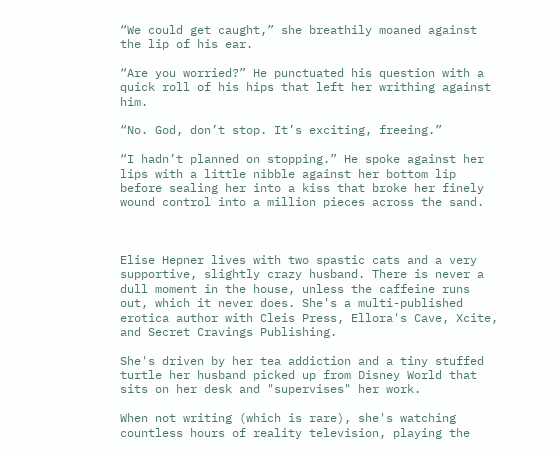“We could get caught,” she breathily moaned against the lip of his ear.

“Are you worried?” He punctuated his question with a quick roll of his hips that left her writhing against him.

“No. God, don’t stop. It’s exciting, freeing.”

“I hadn’t planned on stopping.” He spoke against her lips with a little nibble against her bottom lip before sealing her into a kiss that broke her finely wound control into a million pieces across the sand.



Elise Hepner lives with two spastic cats and a very supportive, slightly crazy husband. There is never a dull moment in the house, unless the caffeine runs out, which it never does. She's a multi-published erotica author with Cleis Press, Ellora's Cave, Xcite, and Secret Cravings Publishing.

She's driven by her tea addiction and a tiny stuffed turtle her husband picked up from Disney World that sits on her desk and "supervises" her work.

When not writing (which is rare), she's watching countless hours of reality television, playing the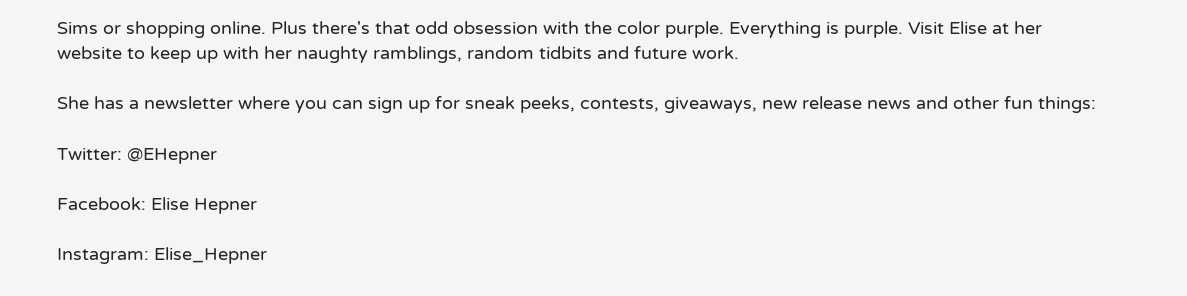Sims or shopping online. Plus there's that odd obsession with the color purple. Everything is purple. Visit Elise at her website to keep up with her naughty ramblings, random tidbits and future work.

She has a newsletter where you can sign up for sneak peeks, contests, giveaways, new release news and other fun things:

Twitter: @EHepner

Facebook: Elise Hepner

Instagram: Elise_Hepner